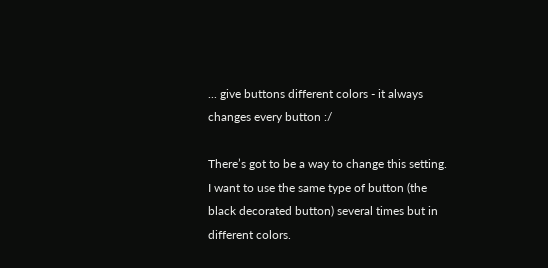... give buttons different colors - it always changes every button :/

There’s got to be a way to change this setting. I want to use the same type of button (the black decorated button) several times but in different colors.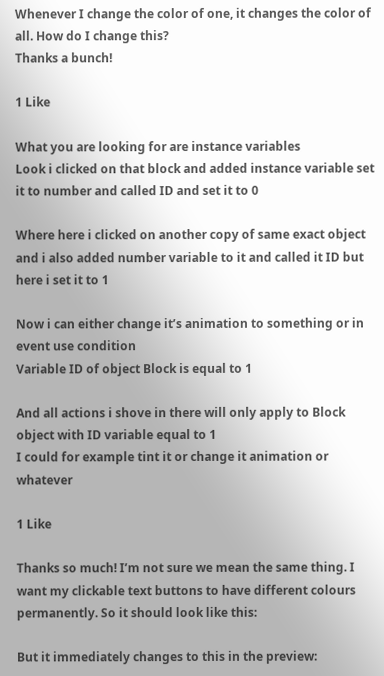Whenever I change the color of one, it changes the color of all. How do I change this?
Thanks a bunch!

1 Like

What you are looking for are instance variables
Look i clicked on that block and added instance variable set it to number and called ID and set it to 0

Where here i clicked on another copy of same exact object and i also added number variable to it and called it ID but here i set it to 1

Now i can either change it’s animation to something or in event use condition
Variable ID of object Block is equal to 1

And all actions i shove in there will only apply to Block object with ID variable equal to 1
I could for example tint it or change it animation or whatever

1 Like

Thanks so much! I’m not sure we mean the same thing. I want my clickable text buttons to have different colours permanently. So it should look like this:

But it immediately changes to this in the preview: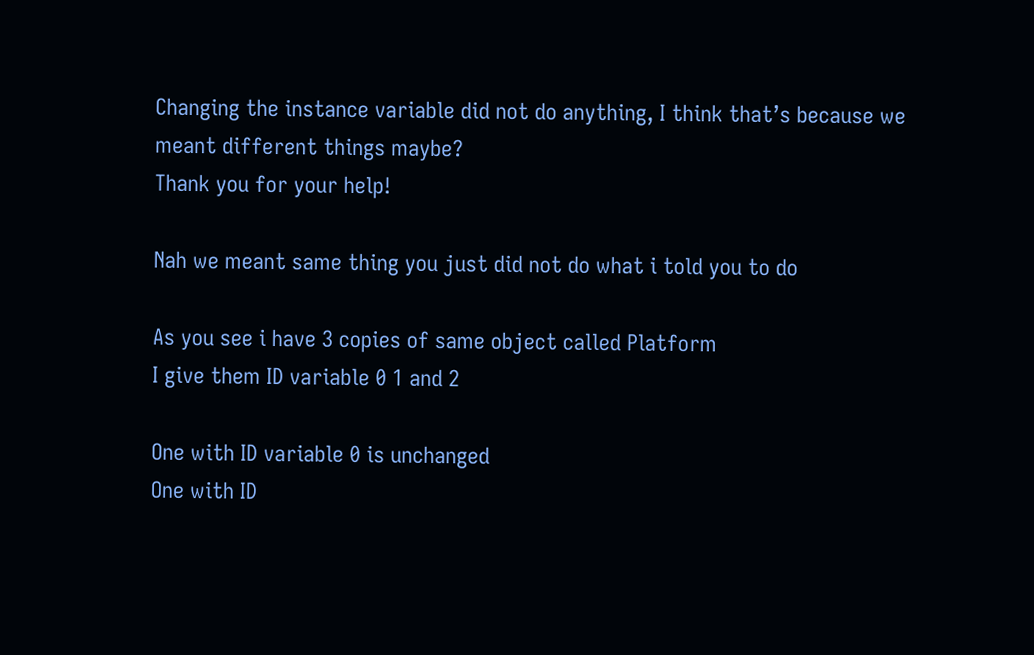Changing the instance variable did not do anything, I think that’s because we meant different things maybe?
Thank you for your help!

Nah we meant same thing you just did not do what i told you to do

As you see i have 3 copies of same object called Platform
I give them ID variable 0 1 and 2

One with ID variable 0 is unchanged
One with ID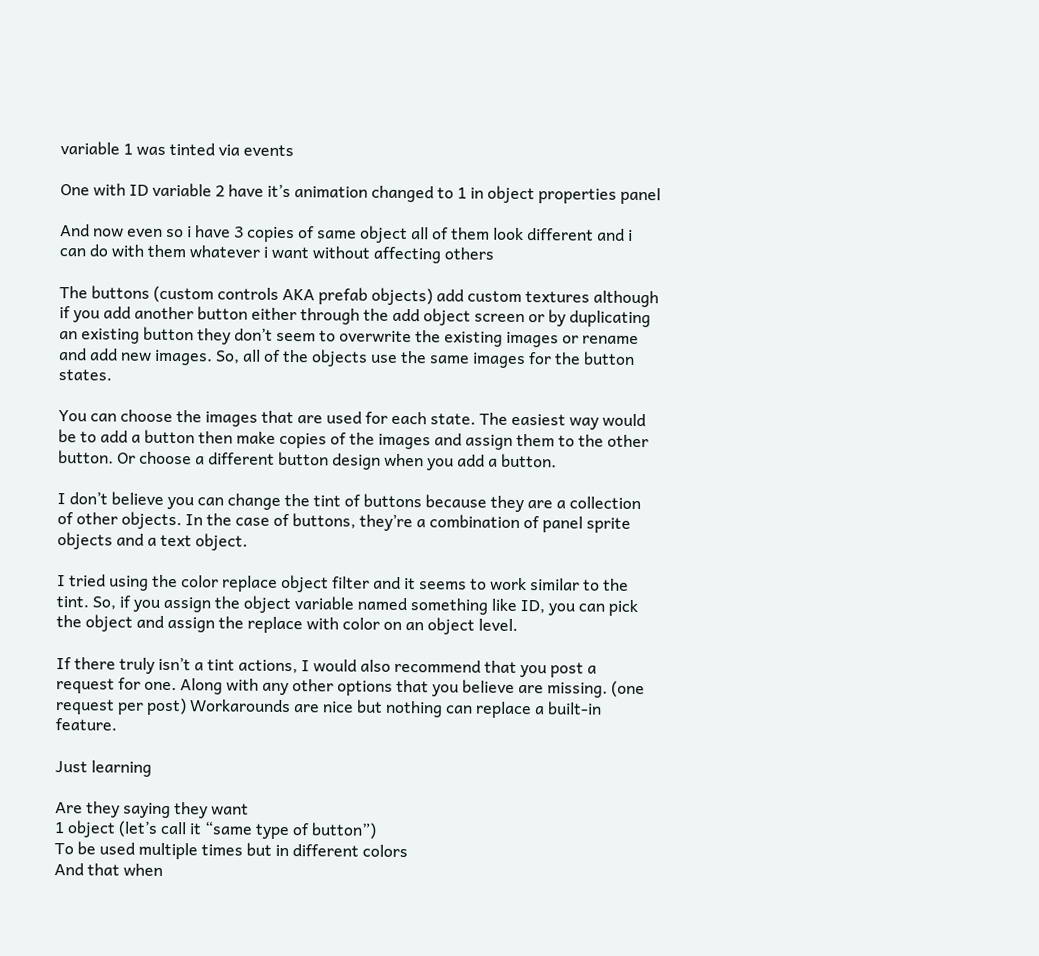variable 1 was tinted via events

One with ID variable 2 have it’s animation changed to 1 in object properties panel

And now even so i have 3 copies of same object all of them look different and i can do with them whatever i want without affecting others

The buttons (custom controls AKA prefab objects) add custom textures although if you add another button either through the add object screen or by duplicating an existing button they don’t seem to overwrite the existing images or rename and add new images. So, all of the objects use the same images for the button states.

You can choose the images that are used for each state. The easiest way would be to add a button then make copies of the images and assign them to the other button. Or choose a different button design when you add a button.

I don’t believe you can change the tint of buttons because they are a collection of other objects. In the case of buttons, they’re a combination of panel sprite objects and a text object.

I tried using the color replace object filter and it seems to work similar to the tint. So, if you assign the object variable named something like ID, you can pick the object and assign the replace with color on an object level.

If there truly isn’t a tint actions, I would also recommend that you post a request for one. Along with any other options that you believe are missing. (one request per post) Workarounds are nice but nothing can replace a built-in feature.

Just learning

Are they saying they want
1 object (let’s call it “same type of button”)
To be used multiple times but in different colors
And that when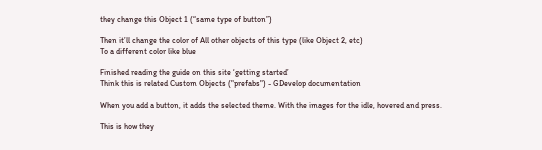they change this Object 1 (“same type of button”)

Then it’ll change the color of All other objects of this type (like Object 2, etc)
To a different color like blue

Finished reading the guide on this site ‘getting started’
Think this is related Custom Objects ("prefabs") - GDevelop documentation

When you add a button, it adds the selected theme. With the images for the idle, hovered and press.

This is how they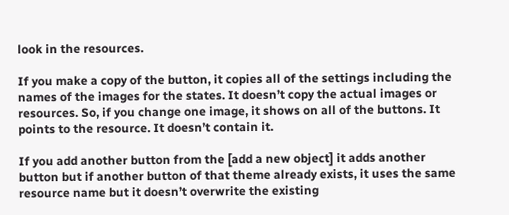look in the resources.

If you make a copy of the button, it copies all of the settings including the names of the images for the states. It doesn’t copy the actual images or resources. So, if you change one image, it shows on all of the buttons. It points to the resource. It doesn’t contain it.

If you add another button from the [add a new object] it adds another button but if another button of that theme already exists, it uses the same resource name but it doesn’t overwrite the existing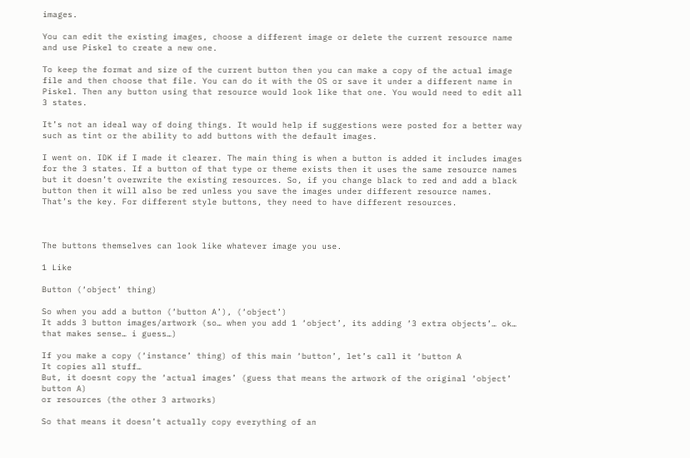images.

You can edit the existing images, choose a different image or delete the current resource name and use Piskel to create a new one.

To keep the format and size of the current button then you can make a copy of the actual image file and then choose that file. You can do it with the OS or save it under a different name in Piskel. Then any button using that resource would look like that one. You would need to edit all 3 states.

It’s not an ideal way of doing things. It would help if suggestions were posted for a better way such as tint or the ability to add buttons with the default images.

I went on. IDK if I made it clearer. The main thing is when a button is added it includes images for the 3 states. If a button of that type or theme exists then it uses the same resource names but it doesn’t overwrite the existing resources. So, if you change black to red and add a black button then it will also be red unless you save the images under different resource names. That’s the key. For different style buttons, they need to have different resources.



The buttons themselves can look like whatever image you use.

1 Like

Button (‘object’ thing)

So when you add a button (‘button A’), (‘object’)
It adds 3 button images/artwork (so… when you add 1 ‘object’, its adding ‘3 extra objects’… ok… that makes sense… i guess…)

If you make a copy (‘instance’ thing) of this main ‘button’, let’s call it ‘button A
It copies all stuff…
But, it doesnt copy the ‘actual images’ (guess that means the artwork of the original ‘object’ button A)
or resources (the other 3 artworks)

So that means it doesn’t actually copy everything of an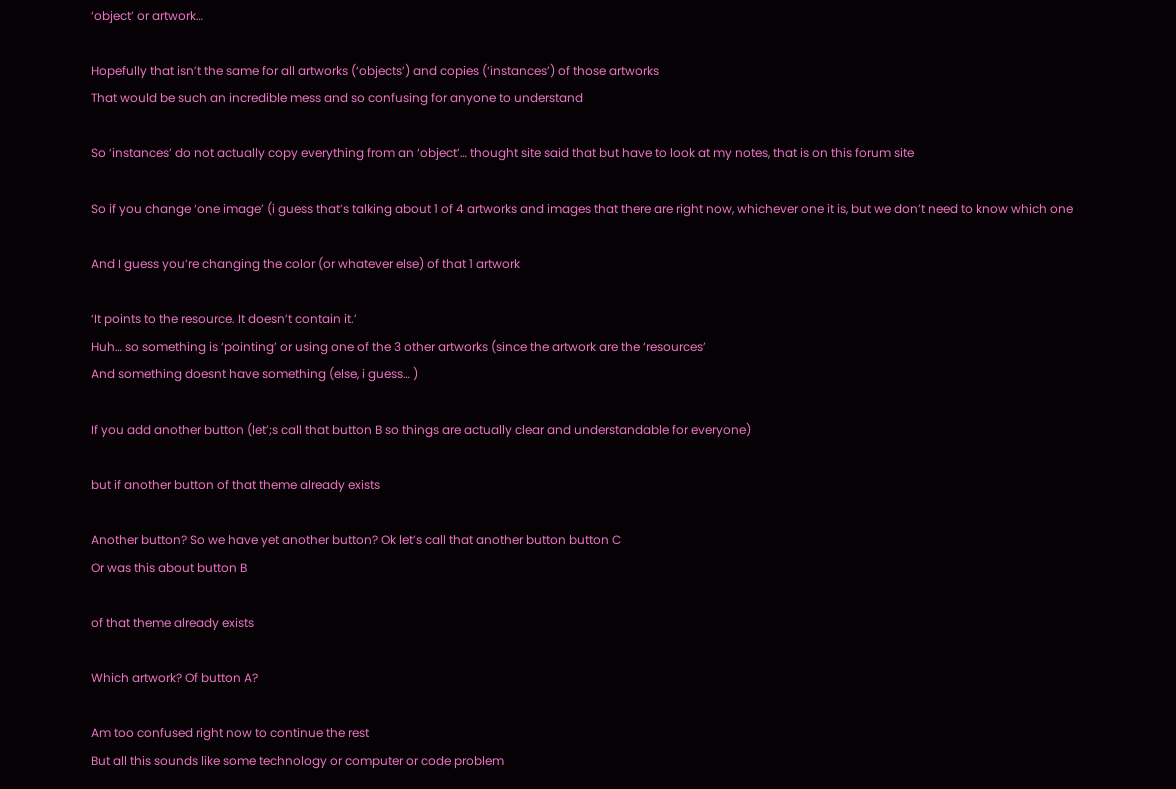‘object’ or artwork…

Hopefully that isn’t the same for all artworks (‘objects’) and copies (‘instances’) of those artworks
That would be such an incredible mess and so confusing for anyone to understand

So ‘instances’ do not actually copy everything from an ‘object’… thought site said that but have to look at my notes, that is on this forum site

So if you change ‘one image’ (i guess that’s talking about 1 of 4 artworks and images that there are right now, whichever one it is, but we don’t need to know which one

And I guess you’re changing the color (or whatever else) of that 1 artwork

‘It points to the resource. It doesn’t contain it.’
Huh… so something is ‘pointing’ or using one of the 3 other artworks (since the artwork are the ‘resources’
And something doesnt have something (else, i guess… )

If you add another button (let’;s call that button B so things are actually clear and understandable for everyone)

but if another button of that theme already exists

Another button? So we have yet another button? Ok let’s call that another button button C
Or was this about button B

of that theme already exists

Which artwork? Of button A?

Am too confused right now to continue the rest
But all this sounds like some technology or computer or code problem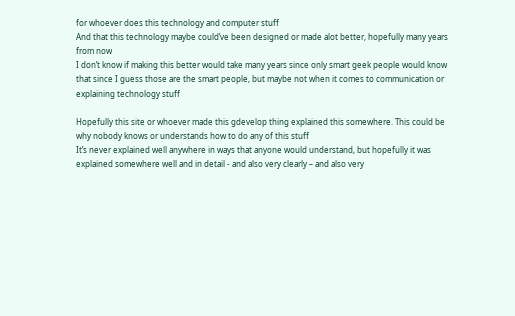for whoever does this technology and computer stuff
And that this technology maybe could’ve been designed or made alot better, hopefully many years from now
I don’t know if making this better would take many years since only smart geek people would know that since I guess those are the smart people, but maybe not when it comes to communication or explaining technology stuff

Hopefully this site or whoever made this gdevelop thing explained this somewhere. This could be why nobody knows or understands how to do any of this stuff
It’s never explained well anywhere in ways that anyone would understand, but hopefully it was explained somewhere well and in detail - and also very clearly – and also very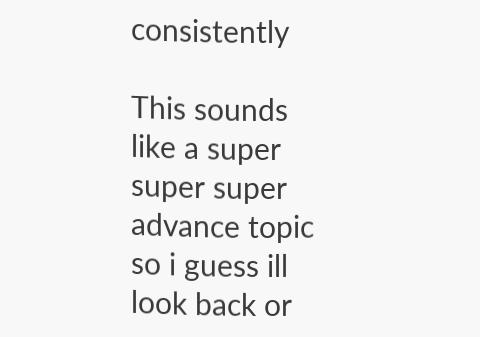consistently

This sounds like a super super super advance topic so i guess ill look back or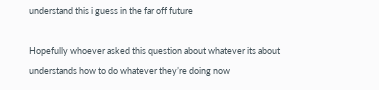understand this i guess in the far off future

Hopefully whoever asked this question about whatever its about understands how to do whatever they’re doing now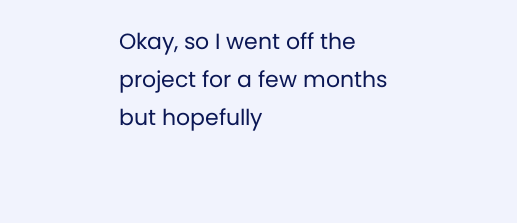Okay, so I went off the project for a few months but hopefully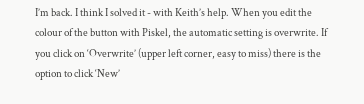I’m back. I think I solved it - with Keith’s help. When you edit the colour of the button with Piskel, the automatic setting is overwrite. If you click on ‘Overwrite’ (upper left corner, easy to miss) there is the option to click ‘New’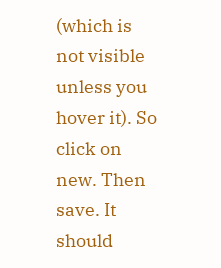(which is not visible unless you hover it). So click on new. Then save. It should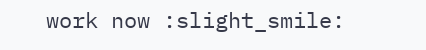work now :slight_smile: